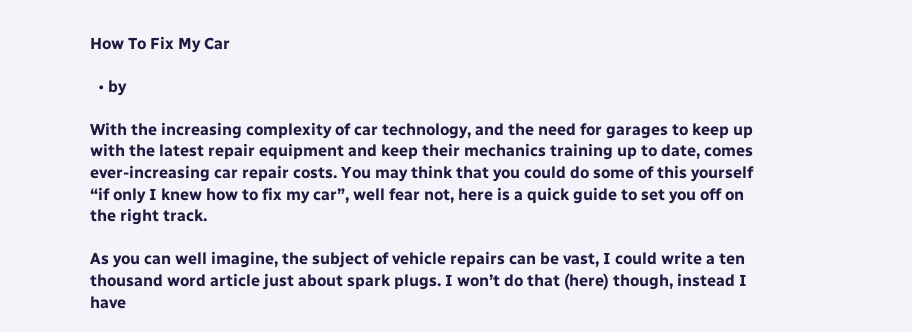How To Fix My Car

  • by

With the increasing complexity of car technology, and the need for garages to keep up with the latest repair equipment and keep their mechanics training up to date, comes ever-increasing car repair costs. You may think that you could do some of this yourself “if only I knew how to fix my car”, well fear not, here is a quick guide to set you off on the right track.

As you can well imagine, the subject of vehicle repairs can be vast, I could write a ten thousand word article just about spark plugs. I won’t do that (here) though, instead I have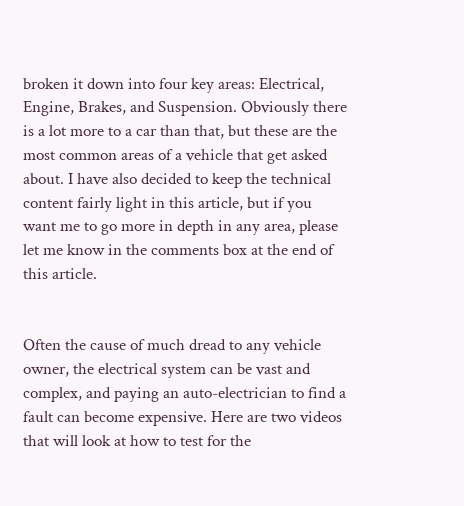broken it down into four key areas: Electrical, Engine, Brakes, and Suspension. Obviously there is a lot more to a car than that, but these are the most common areas of a vehicle that get asked about. I have also decided to keep the technical content fairly light in this article, but if you want me to go more in depth in any area, please let me know in the comments box at the end of this article.


Often the cause of much dread to any vehicle owner, the electrical system can be vast and complex, and paying an auto-electrician to find a fault can become expensive. Here are two videos that will look at how to test for the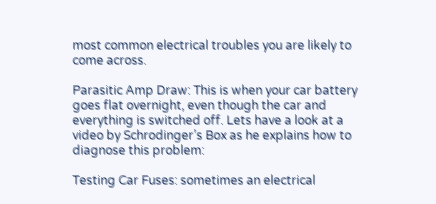most common electrical troubles you are likely to come across.

Parasitic Amp Draw: This is when your car battery goes flat overnight, even though the car and everything is switched off. Lets have a look at a video by Schrodinger’s Box as he explains how to diagnose this problem:

Testing Car Fuses: sometimes an electrical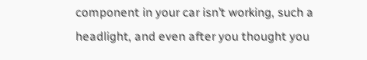component in your car isn’t working, such a headlight, and even after you thought you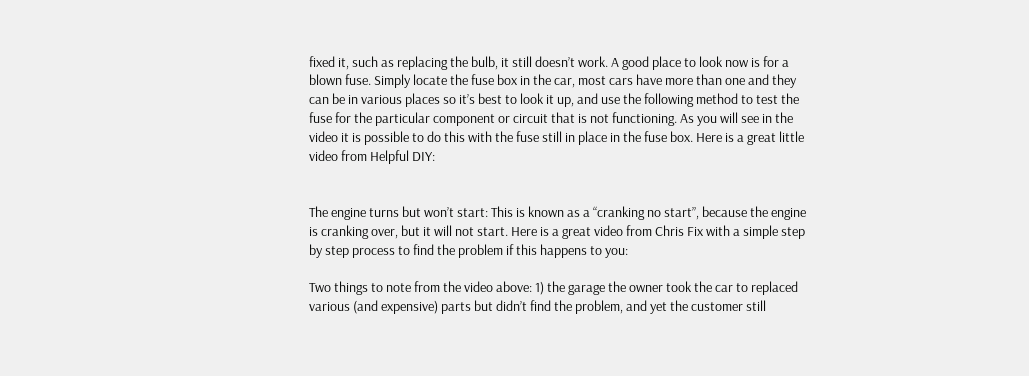fixed it, such as replacing the bulb, it still doesn’t work. A good place to look now is for a blown fuse. Simply locate the fuse box in the car, most cars have more than one and they can be in various places so it’s best to look it up, and use the following method to test the fuse for the particular component or circuit that is not functioning. As you will see in the video it is possible to do this with the fuse still in place in the fuse box. Here is a great little video from Helpful DIY:


The engine turns but won’t start: This is known as a “cranking no start”, because the engine is cranking over, but it will not start. Here is a great video from Chris Fix with a simple step by step process to find the problem if this happens to you:

Two things to note from the video above: 1) the garage the owner took the car to replaced various (and expensive) parts but didn’t find the problem, and yet the customer still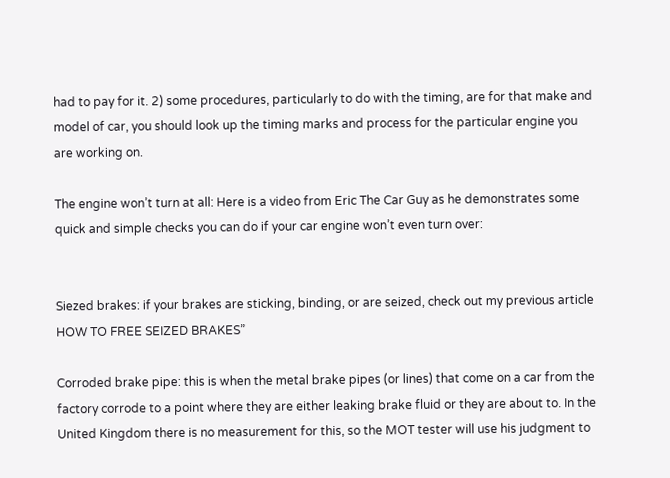had to pay for it. 2) some procedures, particularly to do with the timing, are for that make and model of car, you should look up the timing marks and process for the particular engine you are working on.

The engine won’t turn at all: Here is a video from Eric The Car Guy as he demonstrates some quick and simple checks you can do if your car engine won’t even turn over:


Siezed brakes: if your brakes are sticking, binding, or are seized, check out my previous article HOW TO FREE SEIZED BRAKES”

Corroded brake pipe: this is when the metal brake pipes (or lines) that come on a car from the factory corrode to a point where they are either leaking brake fluid or they are about to. In the United Kingdom there is no measurement for this, so the MOT tester will use his judgment to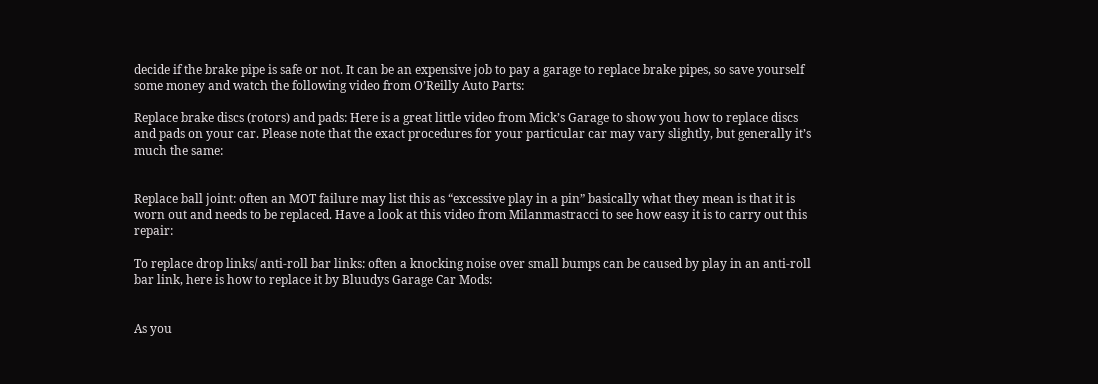decide if the brake pipe is safe or not. It can be an expensive job to pay a garage to replace brake pipes, so save yourself some money and watch the following video from O’Reilly Auto Parts:

Replace brake discs (rotors) and pads: Here is a great little video from Mick’s Garage to show you how to replace discs and pads on your car. Please note that the exact procedures for your particular car may vary slightly, but generally it’s much the same:


Replace ball joint: often an MOT failure may list this as “excessive play in a pin” basically what they mean is that it is worn out and needs to be replaced. Have a look at this video from Milanmastracci to see how easy it is to carry out this repair:

To replace drop links/ anti-roll bar links: often a knocking noise over small bumps can be caused by play in an anti-roll bar link, here is how to replace it by Bluudys Garage Car Mods:


As you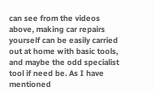can see from the videos above, making car repairs yourself can be easily carried out at home with basic tools, and maybe the odd specialist tool if need be. As I have mentioned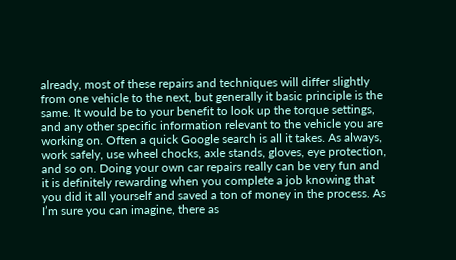already, most of these repairs and techniques will differ slightly from one vehicle to the next, but generally it basic principle is the same. It would be to your benefit to look up the torque settings, and any other specific information relevant to the vehicle you are working on. Often a quick Google search is all it takes. As always, work safely, use wheel chocks, axle stands, gloves, eye protection, and so on. Doing your own car repairs really can be very fun and it is definitely rewarding when you complete a job knowing that you did it all yourself and saved a ton of money in the process. As I’m sure you can imagine, there as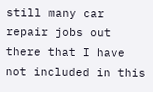still many car repair jobs out there that I have not included in this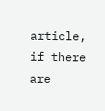article, if there are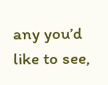any you’d like to see,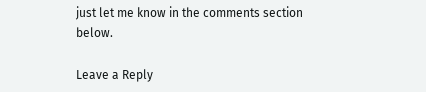just let me know in the comments section below.

Leave a Reply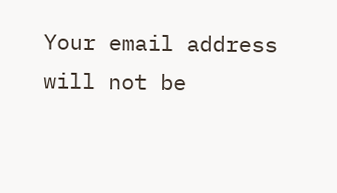Your email address will not be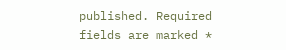published. Required fields are marked *